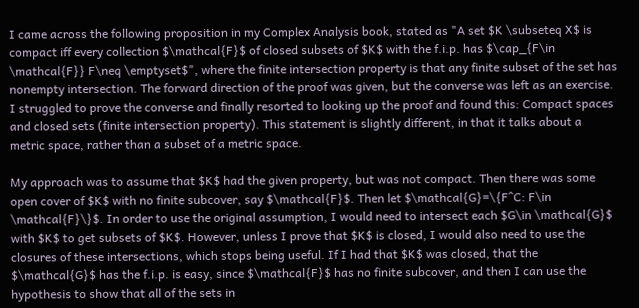I came across the following proposition in my Complex Analysis book, stated as "A set $K \subseteq X$ is compact iff every collection $\mathcal{F}$ of closed subsets of $K$ with the f.i.p. has $\cap_{F\in \mathcal{F}} F\neq \emptyset$", where the finite intersection property is that any finite subset of the set has nonempty intersection. The forward direction of the proof was given, but the converse was left as an exercise. I struggled to prove the converse and finally resorted to looking up the proof and found this: Compact spaces and closed sets (finite intersection property). This statement is slightly different, in that it talks about a metric space, rather than a subset of a metric space.

My approach was to assume that $K$ had the given property, but was not compact. Then there was some open cover of $K$ with no finite subcover, say $\mathcal{F}$. Then let $\mathcal{G}=\{F^C: F\in \mathcal{F}\}$. In order to use the original assumption, I would need to intersect each $G\in \mathcal{G}$ with $K$ to get subsets of $K$. However, unless I prove that $K$ is closed, I would also need to use the closures of these intersections, which stops being useful. If I had that $K$ was closed, that the $\mathcal{G}$ has the f.i.p. is easy, since $\mathcal{F}$ has no finite subcover, and then I can use the hypothesis to show that all of the sets in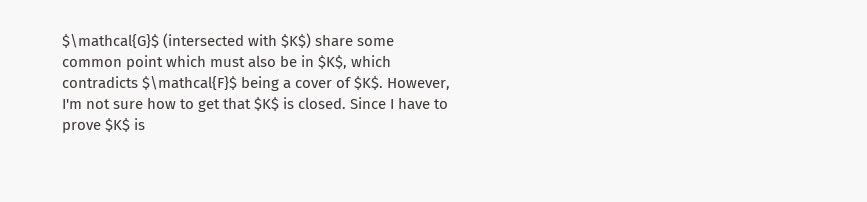$\mathcal{G}$ (intersected with $K$) share some common point which must also be in $K$, which contradicts $\mathcal{F}$ being a cover of $K$. However, I'm not sure how to get that $K$ is closed. Since I have to prove $K$ is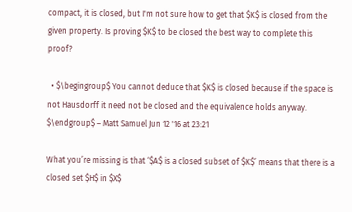compact, it is closed, but I'm not sure how to get that $K$ is closed from the given property. Is proving $K$ to be closed the best way to complete this proof?

  • $\begingroup$ You cannot deduce that $K$ is closed because if the space is not Hausdorff it need not be closed and the equivalence holds anyway. $\endgroup$ – Matt Samuel Jun 12 '16 at 23:21

What you’re missing is that ‘$A$ is a closed subset of $K$’ means that there is a closed set $H$ in $X$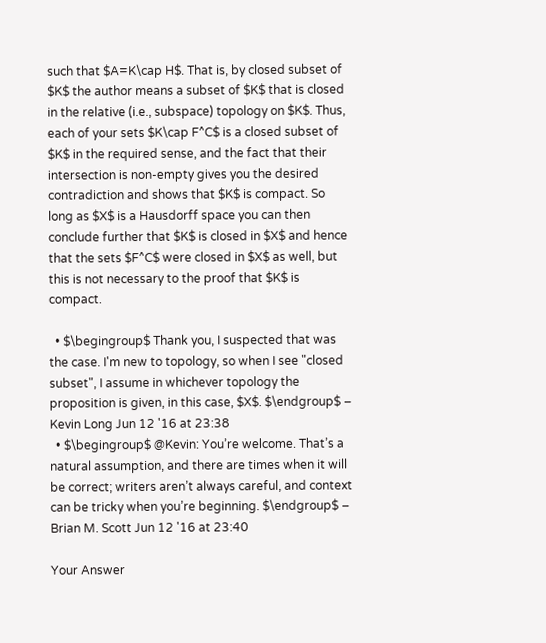such that $A=K\cap H$. That is, by closed subset of $K$ the author means a subset of $K$ that is closed in the relative (i.e., subspace) topology on $K$. Thus, each of your sets $K\cap F^C$ is a closed subset of $K$ in the required sense, and the fact that their intersection is non-empty gives you the desired contradiction and shows that $K$ is compact. So long as $X$ is a Hausdorff space you can then conclude further that $K$ is closed in $X$ and hence that the sets $F^C$ were closed in $X$ as well, but this is not necessary to the proof that $K$ is compact.

  • $\begingroup$ Thank you, I suspected that was the case. I'm new to topology, so when I see "closed subset", I assume in whichever topology the proposition is given, in this case, $X$. $\endgroup$ – Kevin Long Jun 12 '16 at 23:38
  • $\begingroup$ @Kevin: You’re welcome. That’s a natural assumption, and there are times when it will be correct; writers aren’t always careful, and context can be tricky when you’re beginning. $\endgroup$ – Brian M. Scott Jun 12 '16 at 23:40

Your Answer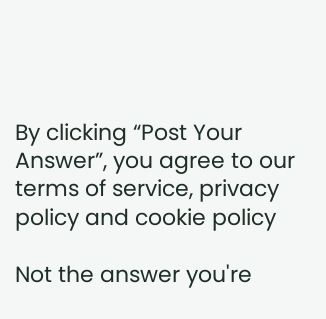By clicking “Post Your Answer”, you agree to our terms of service, privacy policy and cookie policy

Not the answer you're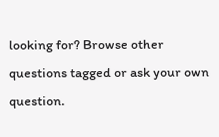looking for? Browse other questions tagged or ask your own question.